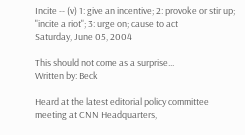Incite -- (v) 1: give an incentive; 2: provoke or stir up; "incite a riot"; 3: urge on; cause to act
Saturday, June 05, 2004

This should not come as a surprise...
Written by: Beck

Heard at the latest editorial policy committee meeting at CNN Headquarters,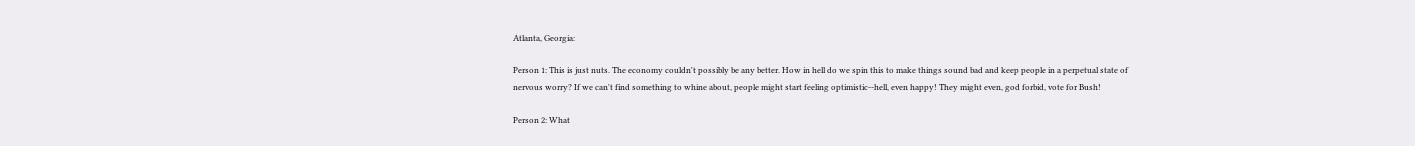Atlanta, Georgia:

Person 1: This is just nuts. The economy couldn't possibly be any better. How in hell do we spin this to make things sound bad and keep people in a perpetual state of nervous worry? If we can't find something to whine about, people might start feeling optimistic--hell, even happy! They might even, god forbid, vote for Bush!

Person 2: What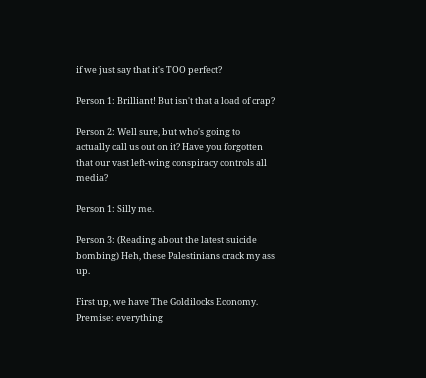if we just say that it's TOO perfect?

Person 1: Brilliant! But isn't that a load of crap?

Person 2: Well sure, but who's going to actually call us out on it? Have you forgotten that our vast left-wing conspiracy controls all media?

Person 1: Silly me.

Person 3: (Reading about the latest suicide bombing) Heh, these Palestinians crack my ass up.

First up, we have The Goldilocks Economy. Premise: everything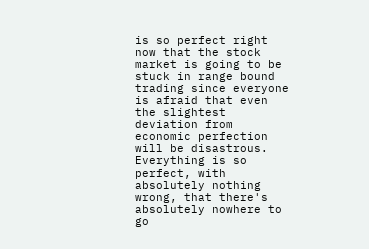is so perfect right now that the stock market is going to be stuck in range bound trading since everyone is afraid that even the slightest deviation from economic perfection will be disastrous. Everything is so perfect, with absolutely nothing wrong, that there's absolutely nowhere to go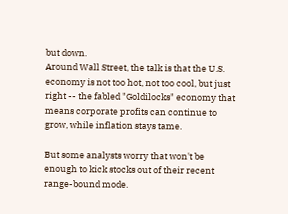but down.
Around Wall Street, the talk is that the U.S. economy is not too hot, not too cool, but just right -- the fabled "Goldilocks" economy that means corporate profits can continue to grow, while inflation stays tame.

But some analysts worry that won't be enough to kick stocks out of their recent range-bound mode.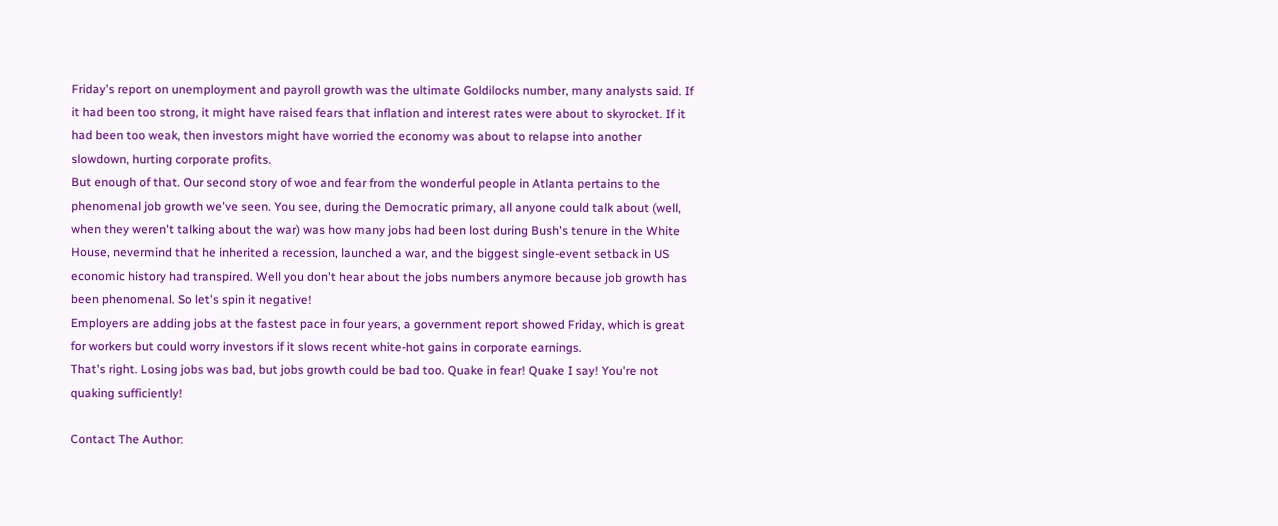Friday's report on unemployment and payroll growth was the ultimate Goldilocks number, many analysts said. If it had been too strong, it might have raised fears that inflation and interest rates were about to skyrocket. If it had been too weak, then investors might have worried the economy was about to relapse into another slowdown, hurting corporate profits.
But enough of that. Our second story of woe and fear from the wonderful people in Atlanta pertains to the phenomenal job growth we've seen. You see, during the Democratic primary, all anyone could talk about (well, when they weren't talking about the war) was how many jobs had been lost during Bush's tenure in the White House, nevermind that he inherited a recession, launched a war, and the biggest single-event setback in US economic history had transpired. Well you don't hear about the jobs numbers anymore because job growth has been phenomenal. So let's spin it negative!
Employers are adding jobs at the fastest pace in four years, a government report showed Friday, which is great for workers but could worry investors if it slows recent white-hot gains in corporate earnings.
That's right. Losing jobs was bad, but jobs growth could be bad too. Quake in fear! Quake I say! You're not quaking sufficiently!

Contact The Author: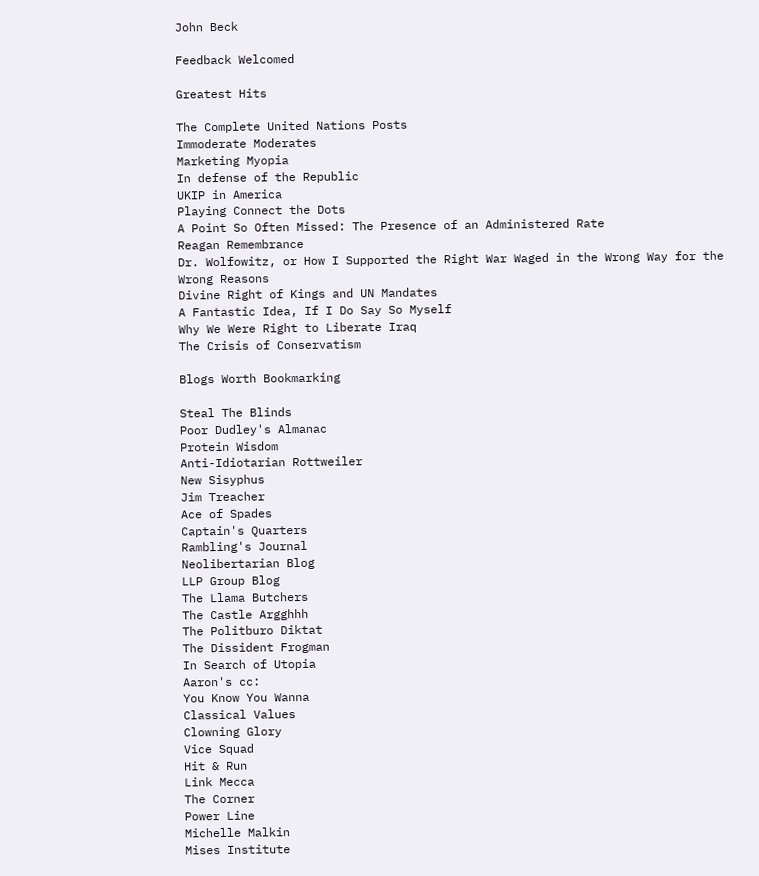John Beck

Feedback Welcomed

Greatest Hits

The Complete United Nations Posts
Immoderate Moderates
Marketing Myopia
In defense of the Republic
UKIP in America
Playing Connect the Dots
A Point So Often Missed: The Presence of an Administered Rate
Reagan Remembrance
Dr. Wolfowitz, or How I Supported the Right War Waged in the Wrong Way for the Wrong Reasons
Divine Right of Kings and UN Mandates
A Fantastic Idea, If I Do Say So Myself
Why We Were Right to Liberate Iraq
The Crisis of Conservatism

Blogs Worth Bookmarking

Steal The Blinds
Poor Dudley's Almanac
Protein Wisdom
Anti-Idiotarian Rottweiler
New Sisyphus
Jim Treacher
Ace of Spades
Captain's Quarters
Rambling's Journal
Neolibertarian Blog
LLP Group Blog
The Llama Butchers
The Castle Argghhh
The Politburo Diktat
The Dissident Frogman
In Search of Utopia
Aaron's cc:
You Know You Wanna
Classical Values
Clowning Glory
Vice Squad
Hit & Run
Link Mecca
The Corner
Power Line
Michelle Malkin
Mises Institute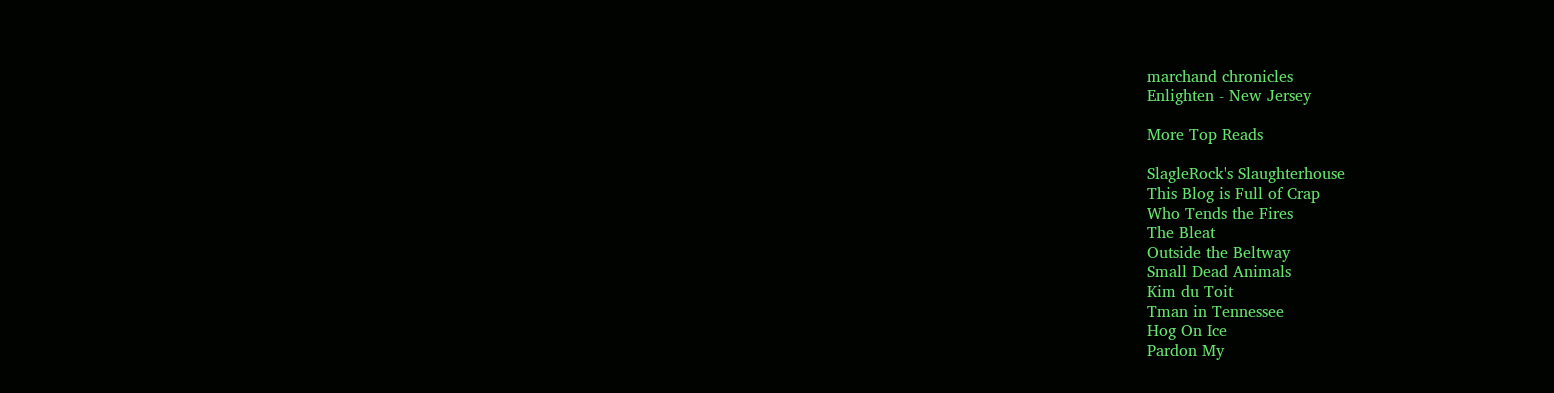marchand chronicles
Enlighten - New Jersey

More Top Reads

SlagleRock's Slaughterhouse
This Blog is Full of Crap
Who Tends the Fires
The Bleat
Outside the Beltway
Small Dead Animals
Kim du Toit
Tman in Tennessee
Hog On Ice
Pardon My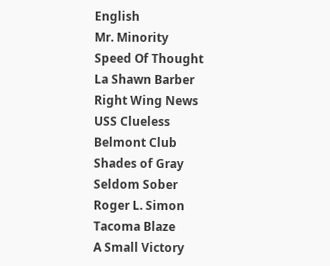English
Mr. Minority
Speed Of Thought
La Shawn Barber
Right Wing News
USS Clueless
Belmont Club
Shades of Gray
Seldom Sober
Roger L. Simon
Tacoma Blaze
A Small Victory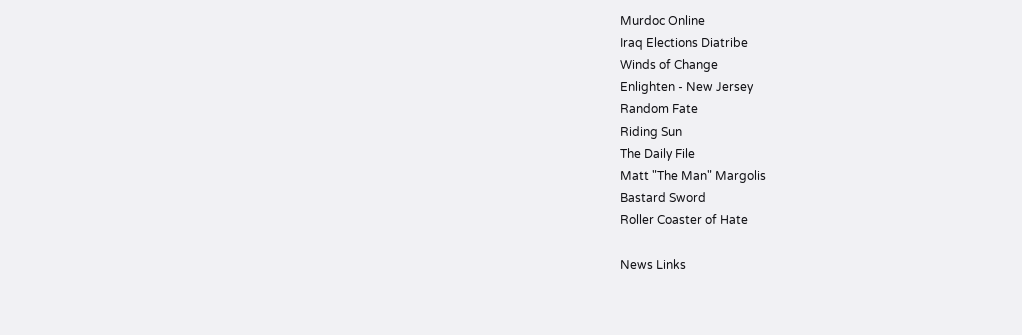Murdoc Online
Iraq Elections Diatribe
Winds of Change
Enlighten - New Jersey
Random Fate
Riding Sun
The Daily File
Matt "The Man" Margolis
Bastard Sword
Roller Coaster of Hate

News Links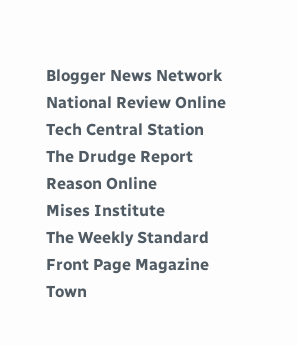Blogger News Network
National Review Online
Tech Central Station
The Drudge Report
Reason Online
Mises Institute
The Weekly Standard
Front Page Magazine
Town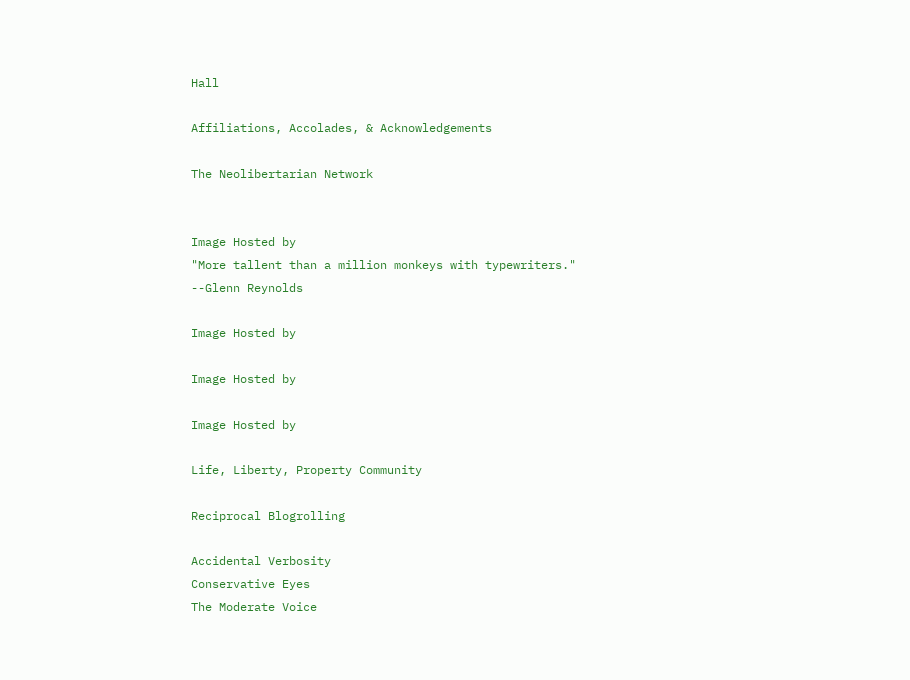Hall

Affiliations, Accolades, & Acknowledgements

The Neolibertarian Network


Image Hosted by
"More tallent than a million monkeys with typewriters."
--Glenn Reynolds

Image Hosted by

Image Hosted by

Image Hosted by

Life, Liberty, Property Community

Reciprocal Blogrolling

Accidental Verbosity
Conservative Eyes
The Moderate Voice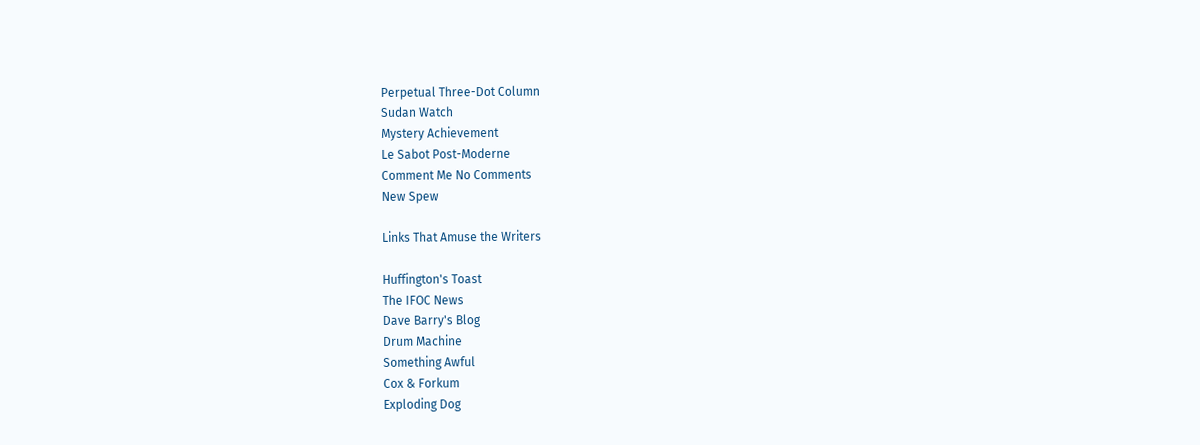Perpetual Three-Dot Column
Sudan Watch
Mystery Achievement
Le Sabot Post-Moderne
Comment Me No Comments
New Spew

Links That Amuse the Writers

Huffington's Toast
The IFOC News
Dave Barry's Blog
Drum Machine
Something Awful
Cox & Forkum
Exploding Dog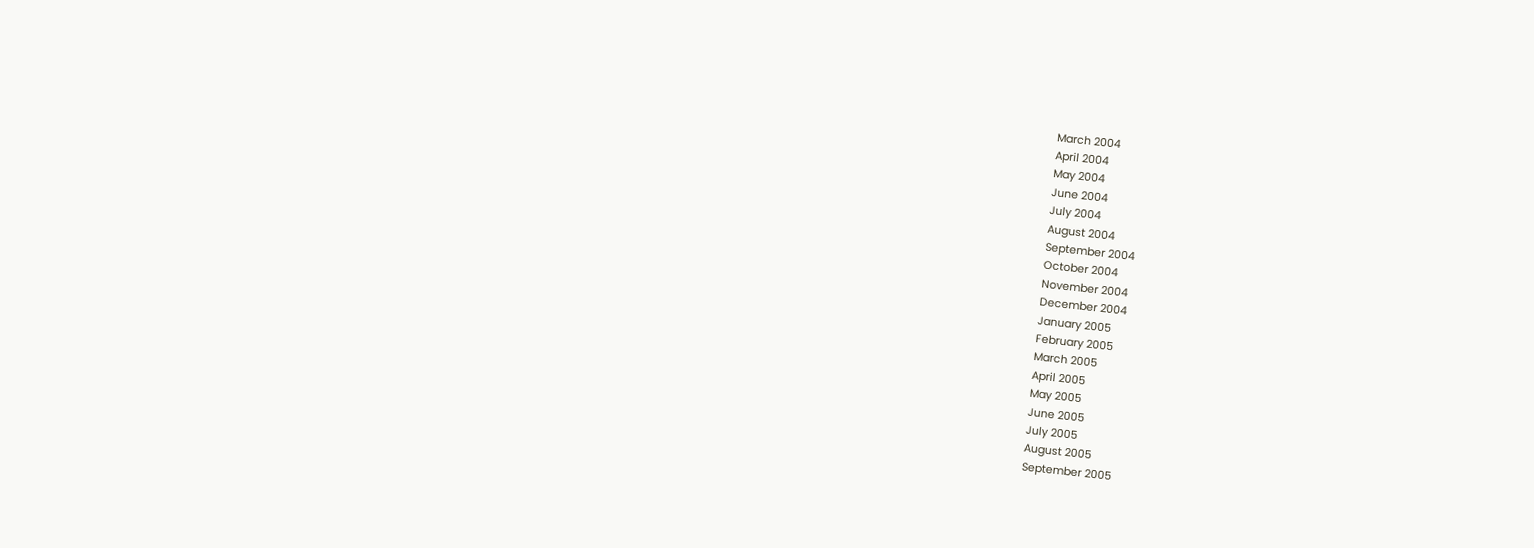March 2004
April 2004
May 2004
June 2004
July 2004
August 2004
September 2004
October 2004
November 2004
December 2004
January 2005
February 2005
March 2005
April 2005
May 2005
June 2005
July 2005
August 2005
September 2005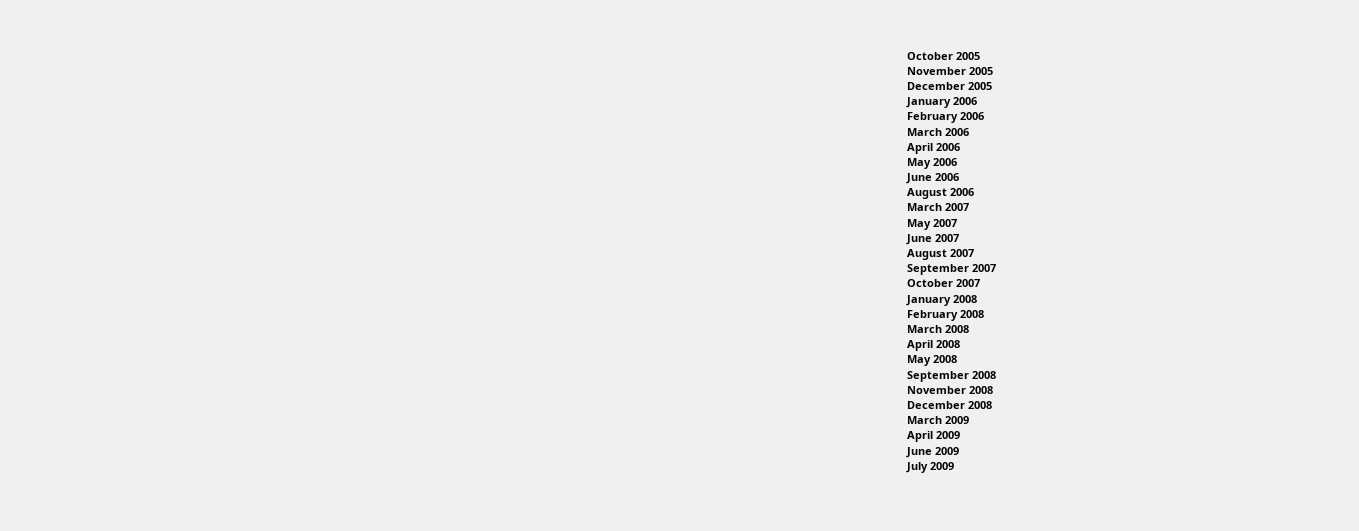October 2005
November 2005
December 2005
January 2006
February 2006
March 2006
April 2006
May 2006
June 2006
August 2006
March 2007
May 2007
June 2007
August 2007
September 2007
October 2007
January 2008
February 2008
March 2008
April 2008
May 2008
September 2008
November 2008
December 2008
March 2009
April 2009
June 2009
July 2009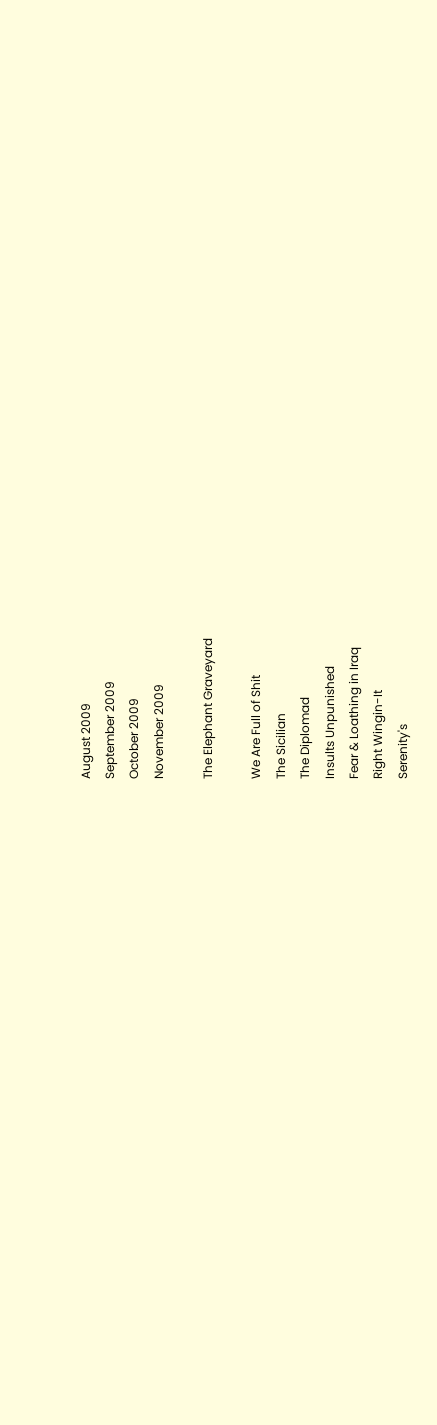August 2009
September 2009
October 2009
November 2009

The Elephant Graveyard

We Are Full of Shit
The Sicilian
The Diplomad
Insults Unpunished
Fear & Loathing in Iraq
Right Wingin-It
Serenity's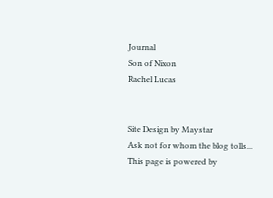Journal
Son of Nixon
Rachel Lucas


Site Design by Maystar
Ask not for whom the blog tolls...
This page is powered by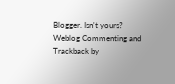Blogger. Isn't yours?
Weblog Commenting and Trackback by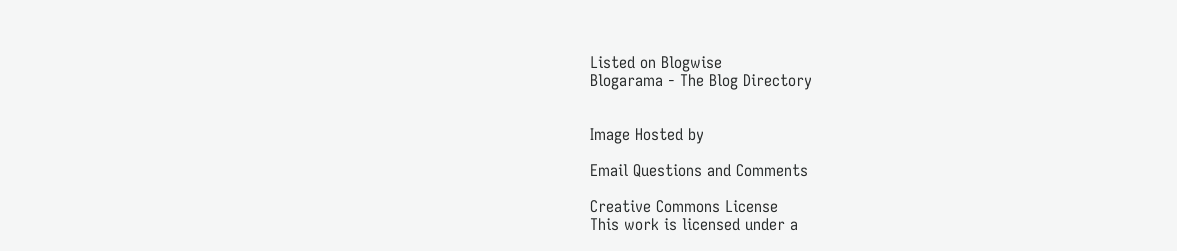Listed on Blogwise
Blogarama - The Blog Directory


Image Hosted by

Email Questions and Comments

Creative Commons License
This work is licensed under a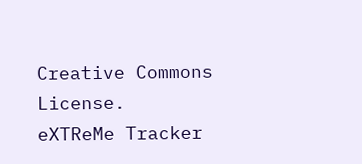Creative Commons License.
eXTReMe Tracker